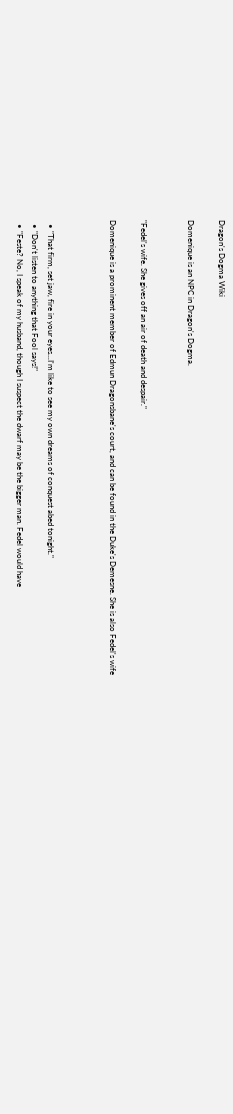Dragon's Dogma Wiki

Domenique is an NPC in Dragon's Dogma.


"Fedel's wife. She gives off an air of death and despair."

Domenique is a prominent member of Edmun Dragonsbane's court, and can be found in the Duke's Demesne. She is also Fedel's wife



  • "That firm, set jaw, fire in your eyes...I'm like to see my own dreams of conquest abed tonight."
  • "Don't listen to anything that Fool says!"
  • "Feste? No, I speak of my husband, though I suspect the dwarf may be the bigger man. Fedel would have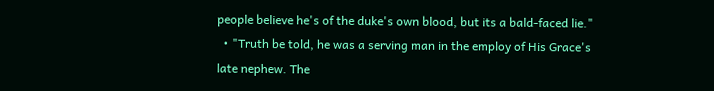people believe he's of the duke's own blood, but its a bald-faced lie."
  • "Truth be told, he was a serving man in the employ of His Grace's late nephew. The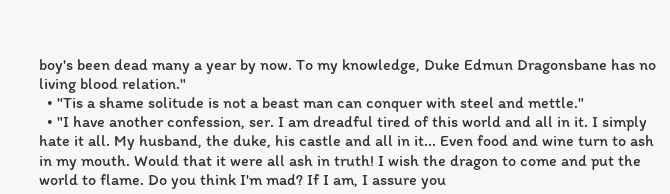boy's been dead many a year by now. To my knowledge, Duke Edmun Dragonsbane has no living blood relation."
  • "Tis a shame solitude is not a beast man can conquer with steel and mettle."
  • "I have another confession, ser. I am dreadful tired of this world and all in it. I simply hate it all. My husband, the duke, his castle and all in it... Even food and wine turn to ash in my mouth. Would that it were all ash in truth! I wish the dragon to come and put the world to flame. Do you think I'm mad? If I am, I assure you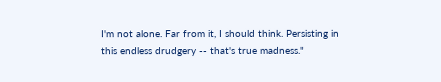I'm not alone. Far from it, I should think. Persisting in this endless drudgery -- that's true madness."